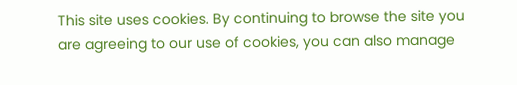This site uses cookies. By continuing to browse the site you are agreeing to our use of cookies, you can also manage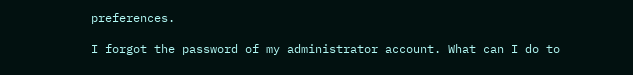preferences.

I forgot the password of my administrator account. What can I do to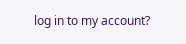log in to my account?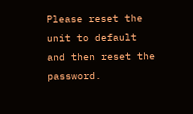Please reset the unit to default and then reset the password.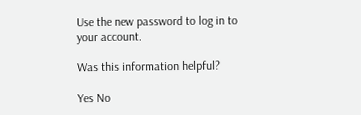Use the new password to log in to your account.

Was this information helpful?

Yes No